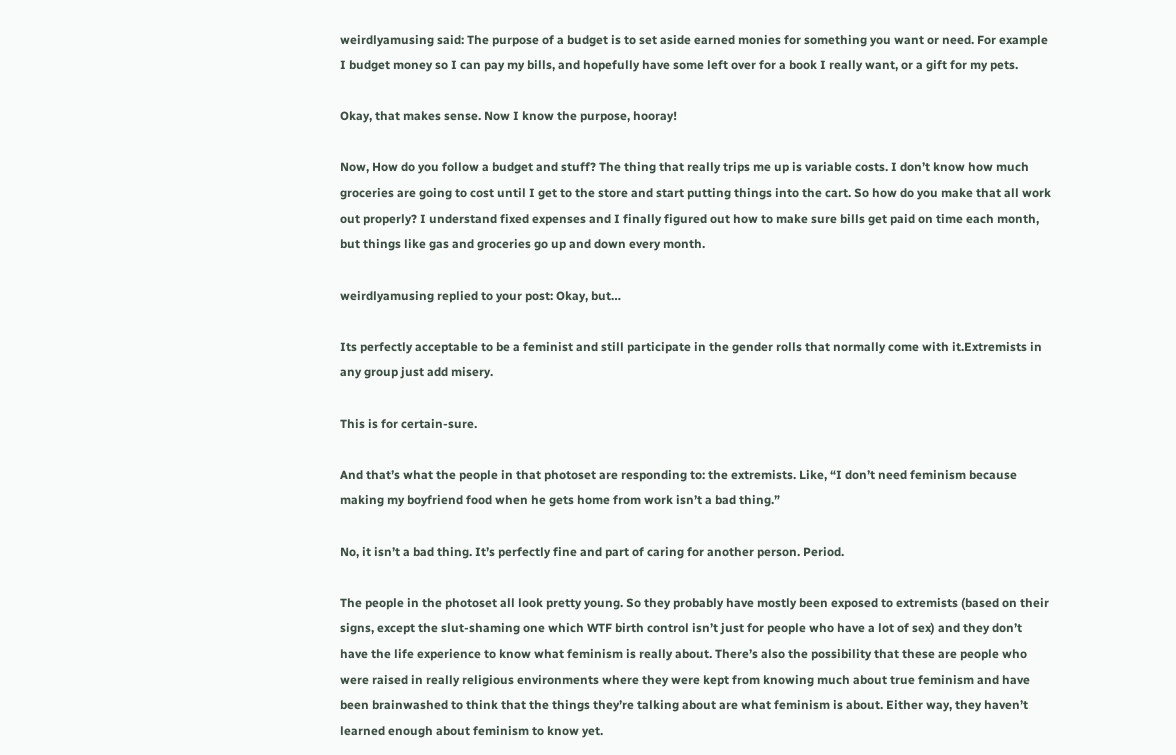weirdlyamusing said: The purpose of a budget is to set aside earned monies for something you want or need. For example I budget money so I can pay my bills, and hopefully have some left over for a book I really want, or a gift for my pets.

Okay, that makes sense. Now I know the purpose, hooray!

Now, How do you follow a budget and stuff? The thing that really trips me up is variable costs. I don’t know how much groceries are going to cost until I get to the store and start putting things into the cart. So how do you make that all work out properly? I understand fixed expenses and I finally figured out how to make sure bills get paid on time each month, but things like gas and groceries go up and down every month.

weirdlyamusing replied to your post: Okay, but…

Its perfectly acceptable to be a feminist and still participate in the gender rolls that normally come with it.Extremists in any group just add misery.

This is for certain-sure.

And that’s what the people in that photoset are responding to: the extremists. Like, “I don’t need feminism because making my boyfriend food when he gets home from work isn’t a bad thing.”

No, it isn’t a bad thing. It’s perfectly fine and part of caring for another person. Period.

The people in the photoset all look pretty young. So they probably have mostly been exposed to extremists (based on their signs, except the slut-shaming one which WTF birth control isn’t just for people who have a lot of sex) and they don’t have the life experience to know what feminism is really about. There’s also the possibility that these are people who were raised in really religious environments where they were kept from knowing much about true feminism and have been brainwashed to think that the things they’re talking about are what feminism is about. Either way, they haven’t learned enough about feminism to know yet.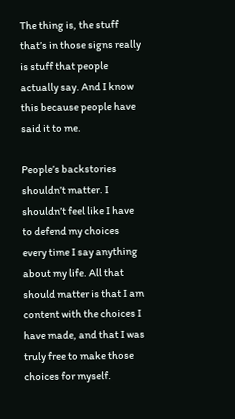The thing is, the stuff that’s in those signs really is stuff that people actually say. And I know this because people have said it to me.

People’s backstories shouldn’t matter. I shouldn’t feel like I have to defend my choices every time I say anything about my life. All that should matter is that I am content with the choices I have made, and that I was truly free to make those choices for myself.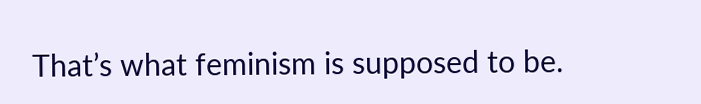That’s what feminism is supposed to be.